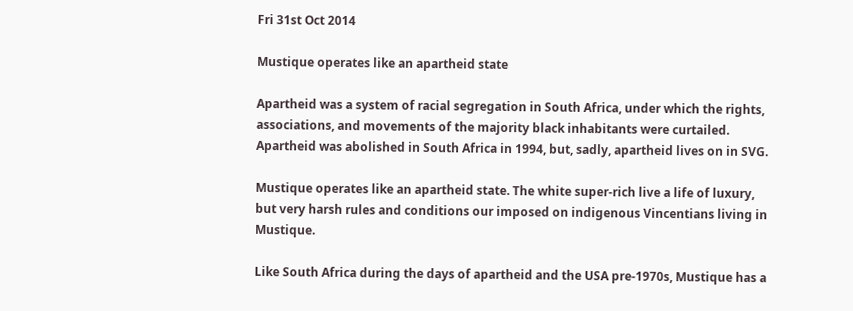Fri 31st Oct 2014

Mustique operates like an apartheid state

Apartheid was a system of racial segregation in South Africa, under which the rights, associations, and movements of the majority black inhabitants were curtailed. Apartheid was abolished in South Africa in 1994, but, sadly, apartheid lives on in SVG.

Mustique operates like an apartheid state. The white super-rich live a life of luxury, but very harsh rules and conditions our imposed on indigenous Vincentians living in Mustique.

Like South Africa during the days of apartheid and the USA pre-1970s, Mustique has a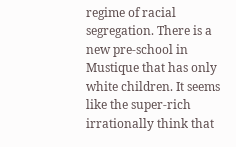regime of racial segregation. There is a new pre-school in Mustique that has only white children. It seems like the super-rich irrationally think that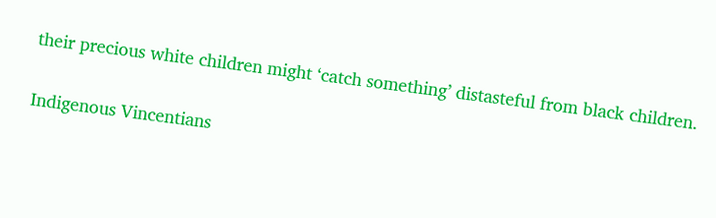their precious white children might ‘catch something’ distasteful from black children.

Indigenous Vincentians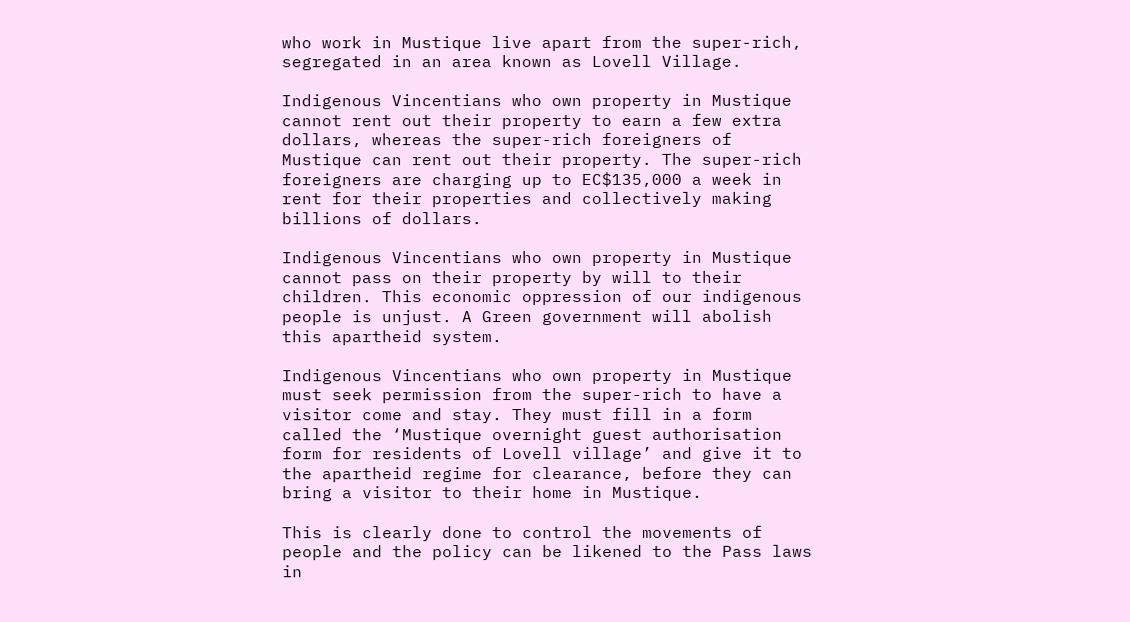who work in Mustique live apart from the super-rich, segregated in an area known as Lovell Village.

Indigenous Vincentians who own property in Mustique cannot rent out their property to earn a few extra dollars, whereas the super-rich foreigners of Mustique can rent out their property. The super-rich foreigners are charging up to EC$135,000 a week in rent for their properties and collectively making billions of dollars.

Indigenous Vincentians who own property in Mustique cannot pass on their property by will to their children. This economic oppression of our indigenous people is unjust. A Green government will abolish this apartheid system.

Indigenous Vincentians who own property in Mustique must seek permission from the super-rich to have a visitor come and stay. They must fill in a form called the ‘Mustique overnight guest authorisation form for residents of Lovell village’ and give it to the apartheid regime for clearance, before they can bring a visitor to their home in Mustique.

This is clearly done to control the movements of people and the policy can be likened to the Pass laws in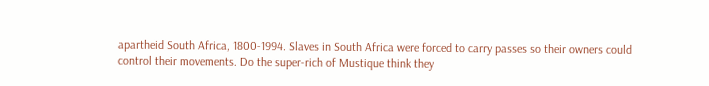apartheid South Africa, 1800-1994. Slaves in South Africa were forced to carry passes so their owners could control their movements. Do the super-rich of Mustique think they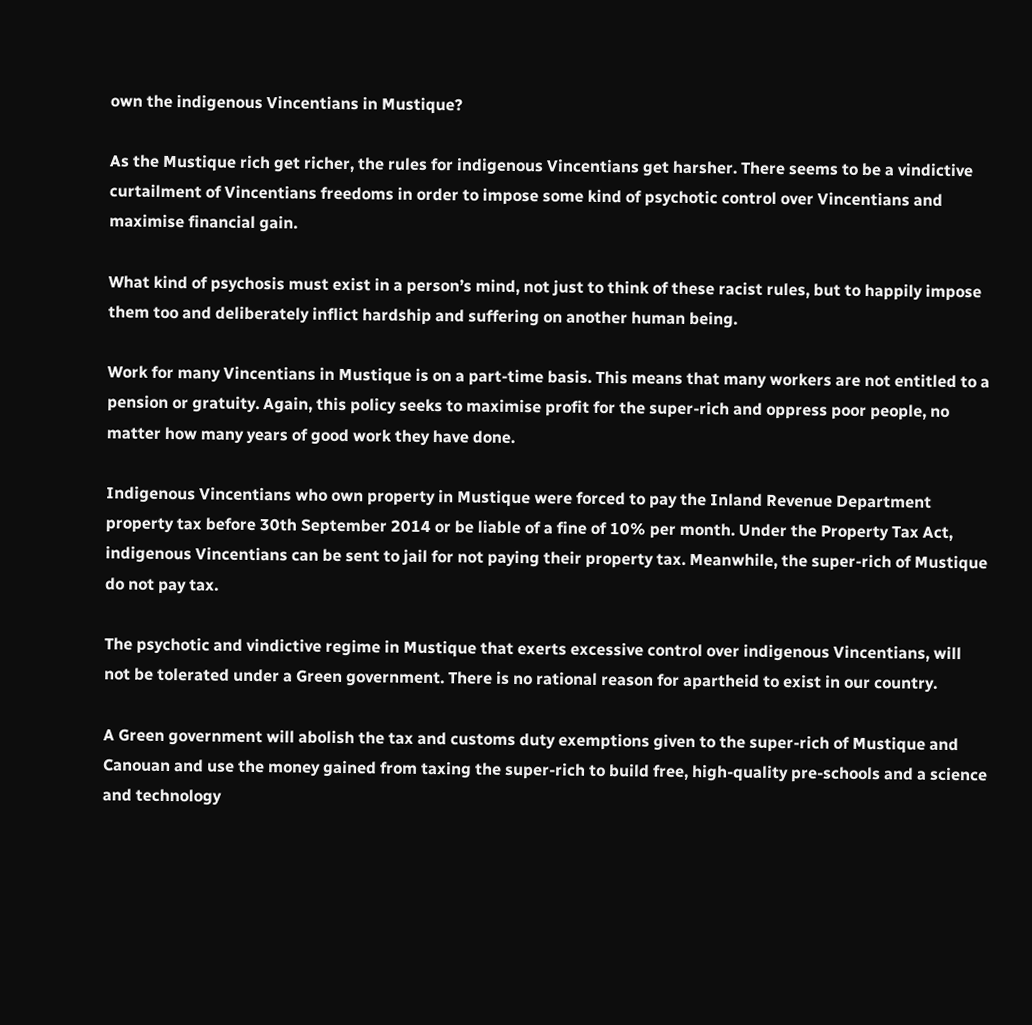own the indigenous Vincentians in Mustique?

As the Mustique rich get richer, the rules for indigenous Vincentians get harsher. There seems to be a vindictive curtailment of Vincentians freedoms in order to impose some kind of psychotic control over Vincentians and maximise financial gain.

What kind of psychosis must exist in a person’s mind, not just to think of these racist rules, but to happily impose them too and deliberately inflict hardship and suffering on another human being.

Work for many Vincentians in Mustique is on a part-time basis. This means that many workers are not entitled to a pension or gratuity. Again, this policy seeks to maximise profit for the super-rich and oppress poor people, no matter how many years of good work they have done.

Indigenous Vincentians who own property in Mustique were forced to pay the Inland Revenue Department property tax before 30th September 2014 or be liable of a fine of 10% per month. Under the Property Tax Act, indigenous Vincentians can be sent to jail for not paying their property tax. Meanwhile, the super-rich of Mustique do not pay tax.

The psychotic and vindictive regime in Mustique that exerts excessive control over indigenous Vincentians, will not be tolerated under a Green government. There is no rational reason for apartheid to exist in our country.

A Green government will abolish the tax and customs duty exemptions given to the super-rich of Mustique and Canouan and use the money gained from taxing the super-rich to build free, high-quality pre-schools and a science and technology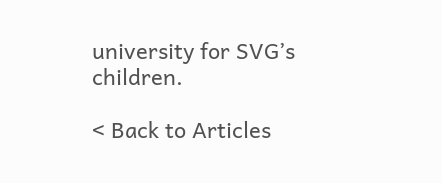university for SVG’s children.

< Back to Articles